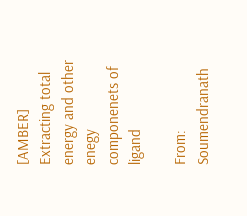[AMBER] Extracting total energy and other enegy componenets of ligand

From: Soumendranath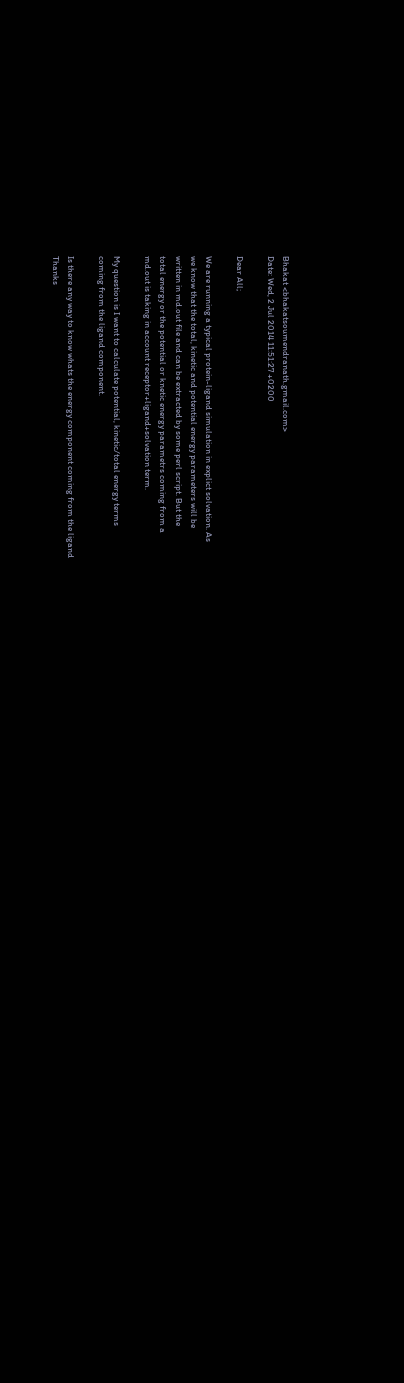Bhakat <bhakatsoumendranath.gmail.com>
Date: Wed, 2 Jul 2014 11:51:27 +0200

Dear All;

We are running a typical protein-ligand simulation in explict solvation. As
we know that the total, kinetic and potential energy parameters will be
written in md.out file and can be extracted by some perl script. But the
total energy or the potential or knetic energy parametrs coming from a
md.out is taking in account receptor+ligand+solvation term.

My question is I want to calculate potential, kinetic/total energy terms
coming from the ligand component.

Is there any way to know whats the energy component coming from the ligand
Thanks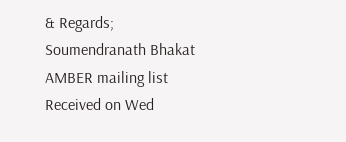& Regards;
Soumendranath Bhakat
AMBER mailing list
Received on Wed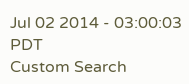Jul 02 2014 - 03:00:03 PDT
Custom Search